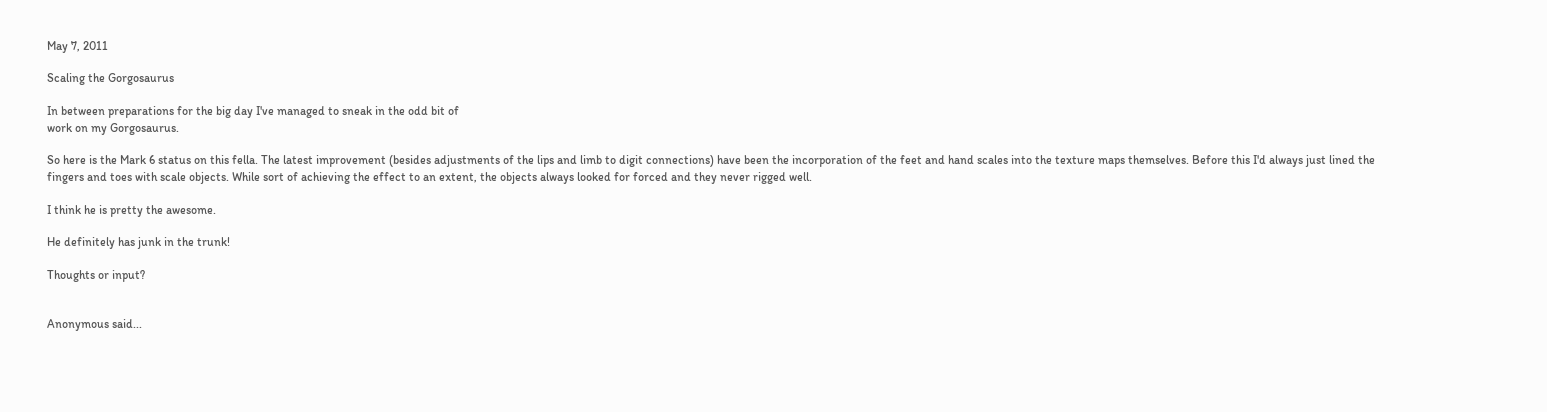May 7, 2011

Scaling the Gorgosaurus

In between preparations for the big day I've managed to sneak in the odd bit of
work on my Gorgosaurus.

So here is the Mark 6 status on this fella. The latest improvement (besides adjustments of the lips and limb to digit connections) have been the incorporation of the feet and hand scales into the texture maps themselves. Before this I'd always just lined the fingers and toes with scale objects. While sort of achieving the effect to an extent, the objects always looked for forced and they never rigged well.

I think he is pretty the awesome.

He definitely has junk in the trunk!

Thoughts or input?


Anonymous said...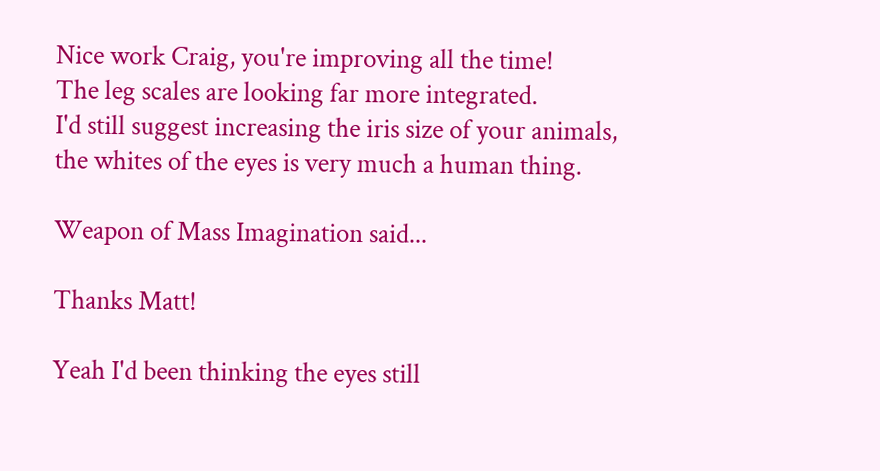Nice work Craig, you're improving all the time!
The leg scales are looking far more integrated.
I'd still suggest increasing the iris size of your animals, the whites of the eyes is very much a human thing.

Weapon of Mass Imagination said...

Thanks Matt!

Yeah I'd been thinking the eyes still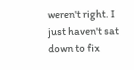weren't right. I just haven't sat down to fix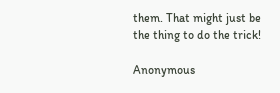them. That might just be the thing to do the trick!

Anonymous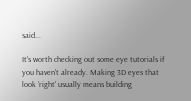said...

It's worth checking out some eye tutorials if you haven't already. Making 3D eyes that look 'right' usually means building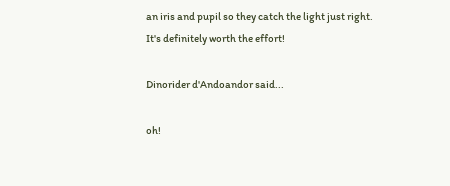an iris and pupil so they catch the light just right.
It's definitely worth the effort!

Dinorider d'Andoandor said...

oh!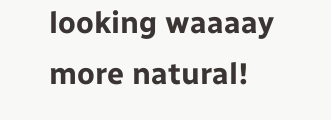looking waaaay more natural!